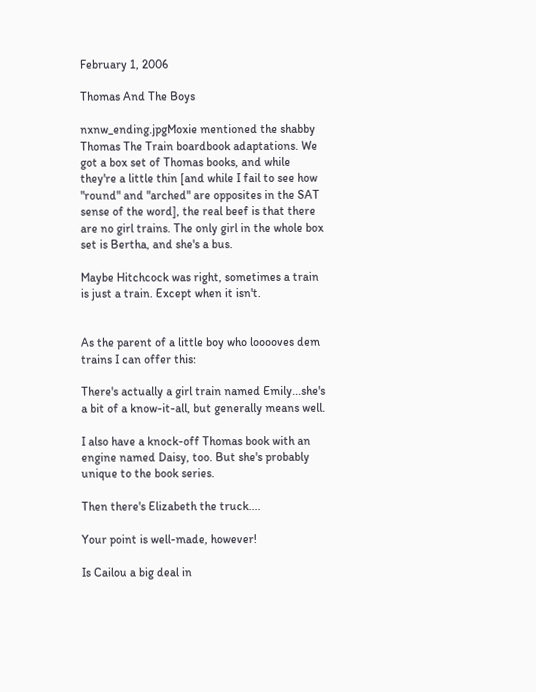February 1, 2006

Thomas And The Boys

nxnw_ending.jpgMoxie mentioned the shabby Thomas The Train boardbook adaptations. We got a box set of Thomas books, and while they're a little thin [and while I fail to see how "round" and "arched" are opposites in the SAT sense of the word], the real beef is that there are no girl trains. The only girl in the whole box set is Bertha, and she's a bus.

Maybe Hitchcock was right, sometimes a train is just a train. Except when it isn't.


As the parent of a little boy who looooves dem trains I can offer this:

There's actually a girl train named Emily...she's a bit of a know-it-all, but generally means well.

I also have a knock-off Thomas book with an engine named Daisy, too. But she's probably unique to the book series.

Then there's Elizabeth the truck....

Your point is well-made, however!

Is Cailou a big deal in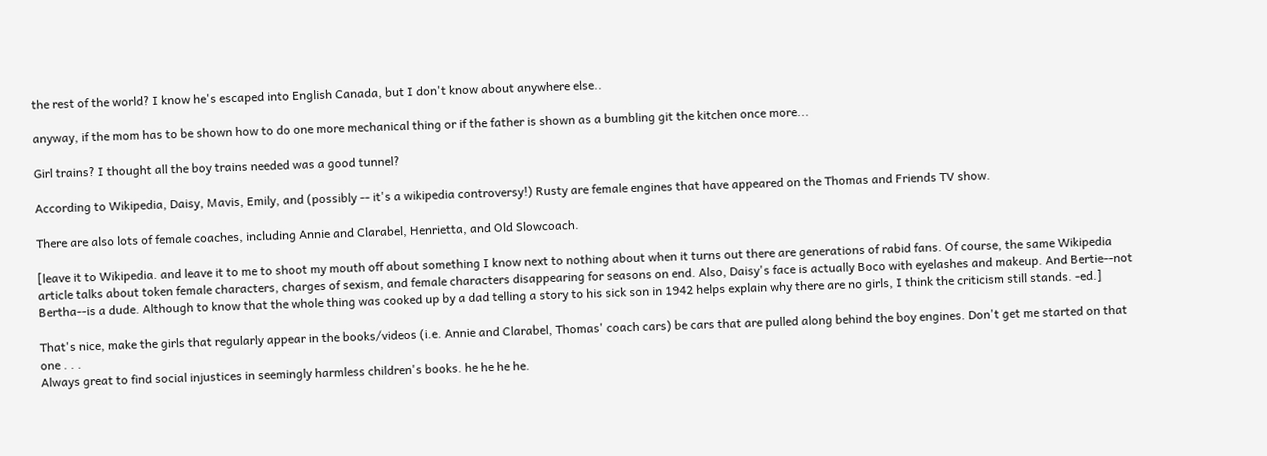the rest of the world? I know he's escaped into English Canada, but I don't know about anywhere else..

anyway, if the mom has to be shown how to do one more mechanical thing or if the father is shown as a bumbling git the kitchen once more...

Girl trains? I thought all the boy trains needed was a good tunnel?

According to Wikipedia, Daisy, Mavis, Emily, and (possibly -- it's a wikipedia controversy!) Rusty are female engines that have appeared on the Thomas and Friends TV show.

There are also lots of female coaches, including Annie and Clarabel, Henrietta, and Old Slowcoach.

[leave it to Wikipedia. and leave it to me to shoot my mouth off about something I know next to nothing about when it turns out there are generations of rabid fans. Of course, the same Wikipedia article talks about token female characters, charges of sexism, and female characters disappearing for seasons on end. Also, Daisy's face is actually Boco with eyelashes and makeup. And Bertie--not Bertha--is a dude. Although to know that the whole thing was cooked up by a dad telling a story to his sick son in 1942 helps explain why there are no girls, I think the criticism still stands. -ed.]

That's nice, make the girls that regularly appear in the books/videos (i.e. Annie and Clarabel, Thomas' coach cars) be cars that are pulled along behind the boy engines. Don't get me started on that one . . .
Always great to find social injustices in seemingly harmless children's books. he he he he.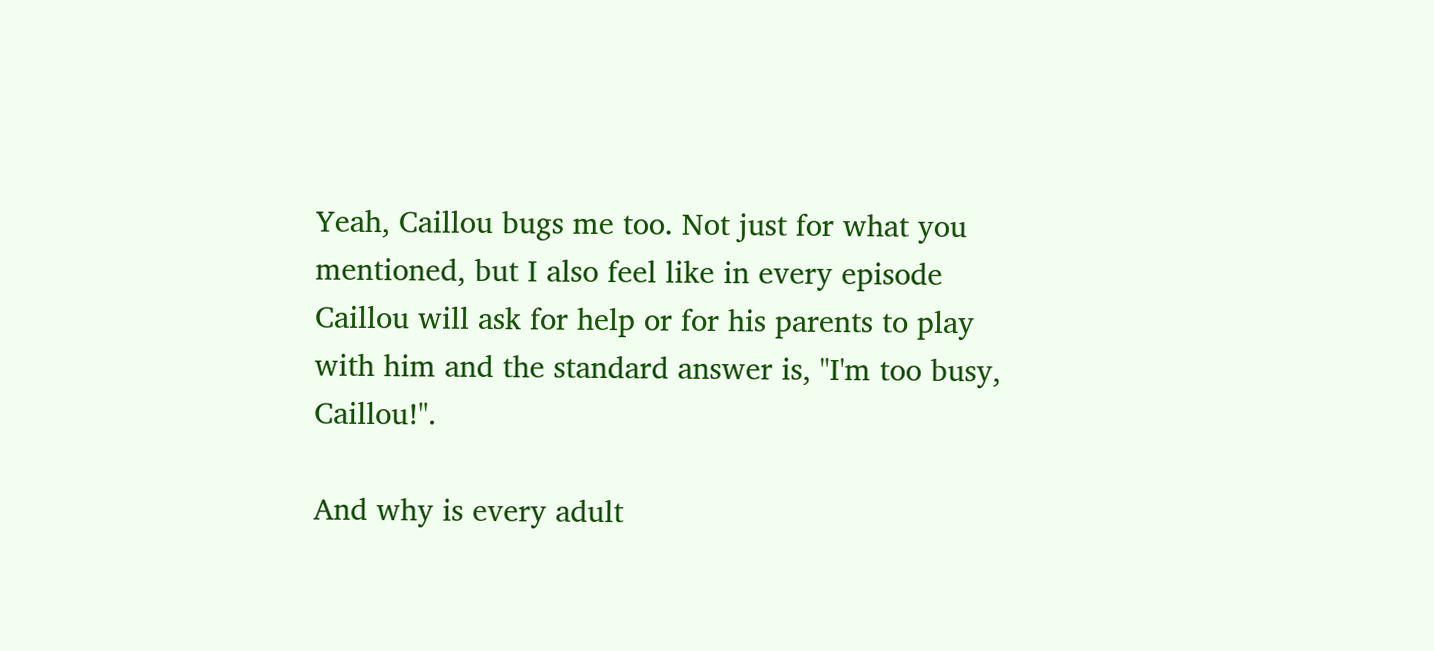Yeah, Caillou bugs me too. Not just for what you mentioned, but I also feel like in every episode Caillou will ask for help or for his parents to play with him and the standard answer is, "I'm too busy, Caillou!".

And why is every adult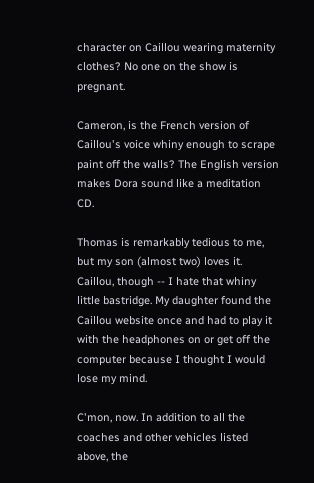character on Caillou wearing maternity clothes? No one on the show is pregnant.

Cameron, is the French version of Caillou's voice whiny enough to scrape paint off the walls? The English version makes Dora sound like a meditation CD.

Thomas is remarkably tedious to me, but my son (almost two) loves it. Caillou, though -- I hate that whiny little bastridge. My daughter found the Caillou website once and had to play it with the headphones on or get off the computer because I thought I would lose my mind.

C'mon, now. In addition to all the coaches and other vehicles listed above, the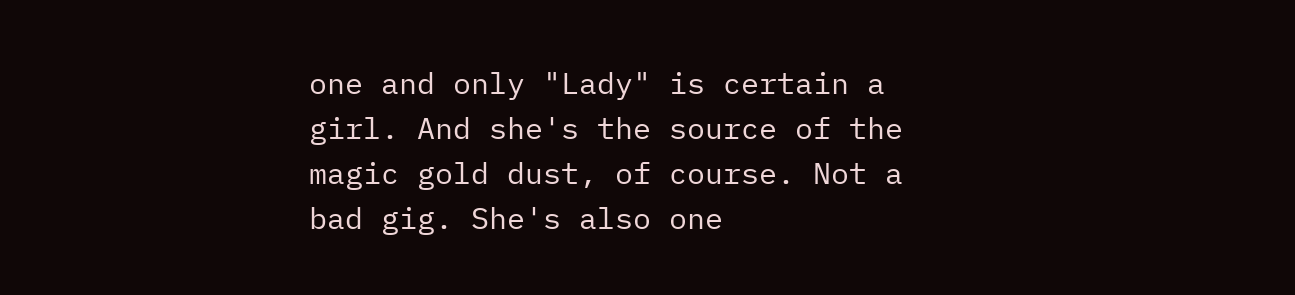one and only "Lady" is certain a girl. And she's the source of the magic gold dust, of course. Not a bad gig. She's also one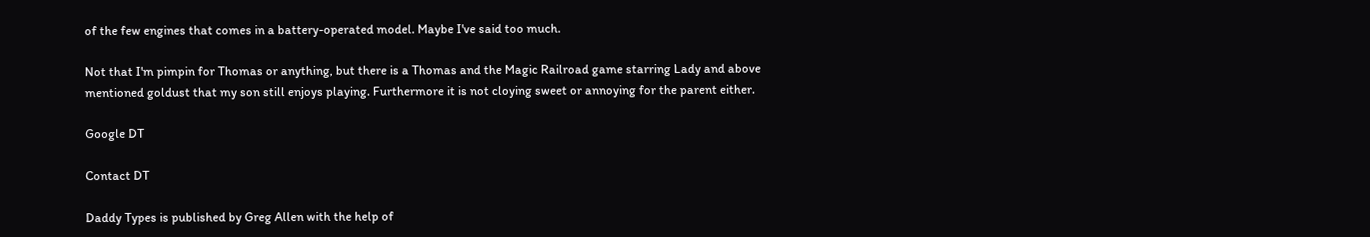of the few engines that comes in a battery-operated model. Maybe I've said too much.

Not that I'm pimpin for Thomas or anything, but there is a Thomas and the Magic Railroad game starring Lady and above mentioned goldust that my son still enjoys playing. Furthermore it is not cloying sweet or annoying for the parent either.

Google DT

Contact DT

Daddy Types is published by Greg Allen with the help of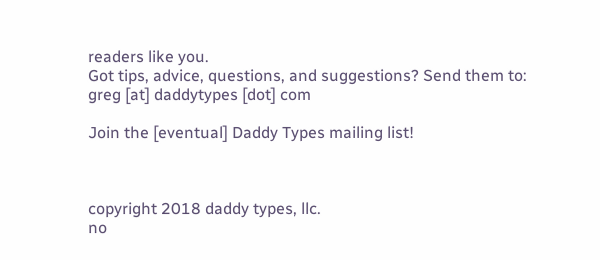readers like you.
Got tips, advice, questions, and suggestions? Send them to:
greg [at] daddytypes [dot] com

Join the [eventual] Daddy Types mailing list!



copyright 2018 daddy types, llc.
no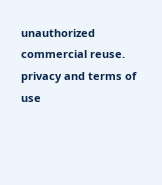unauthorized commercial reuse.
privacy and terms of use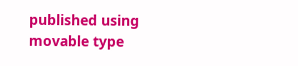published using movable type